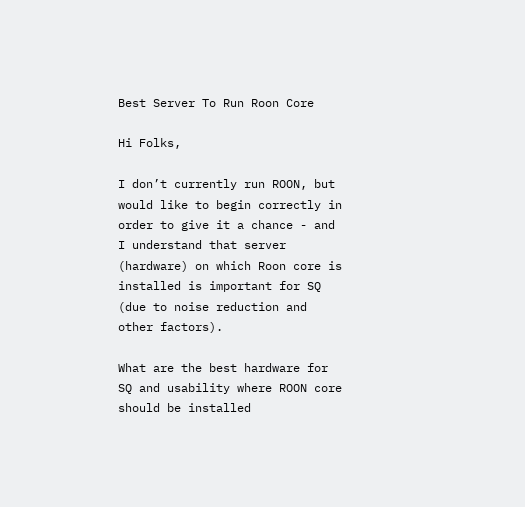Best Server To Run Roon Core

Hi Folks,

I don’t currently run ROON, but would like to begin correctly in order to give it a chance - and I understand that server (hardware) on which Roon core is installed is important for SQ (due to noise reduction and other factors).

What are the best hardware for SQ and usability where ROON core should be installed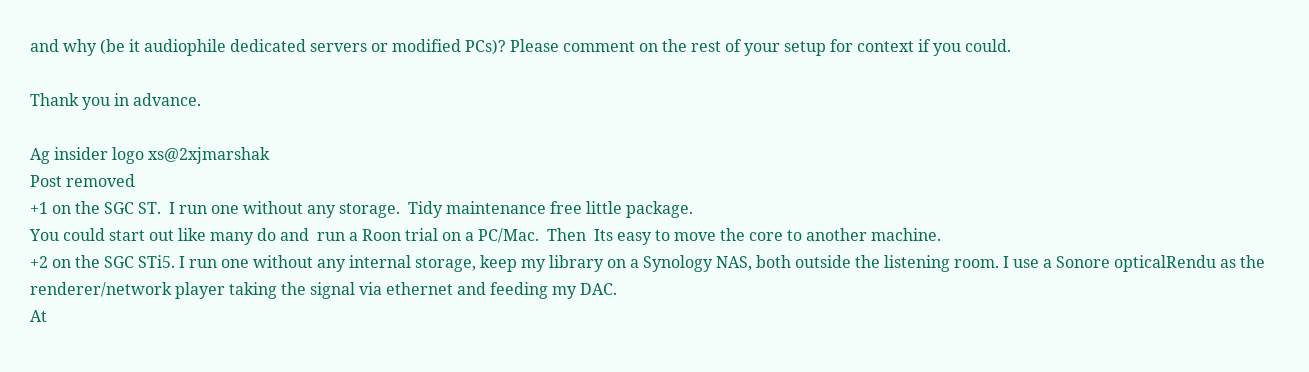and why (be it audiophile dedicated servers or modified PCs)? Please comment on the rest of your setup for context if you could.

Thank you in advance.

Ag insider logo xs@2xjmarshak
Post removed
+1 on the SGC ST.  I run one without any storage.  Tidy maintenance free little package.
You could start out like many do and  run a Roon trial on a PC/Mac.  Then  Its easy to move the core to another machine.
+2 on the SGC STi5. I run one without any internal storage, keep my library on a Synology NAS, both outside the listening room. I use a Sonore opticalRendu as the renderer/network player taking the signal via ethernet and feeding my DAC.
At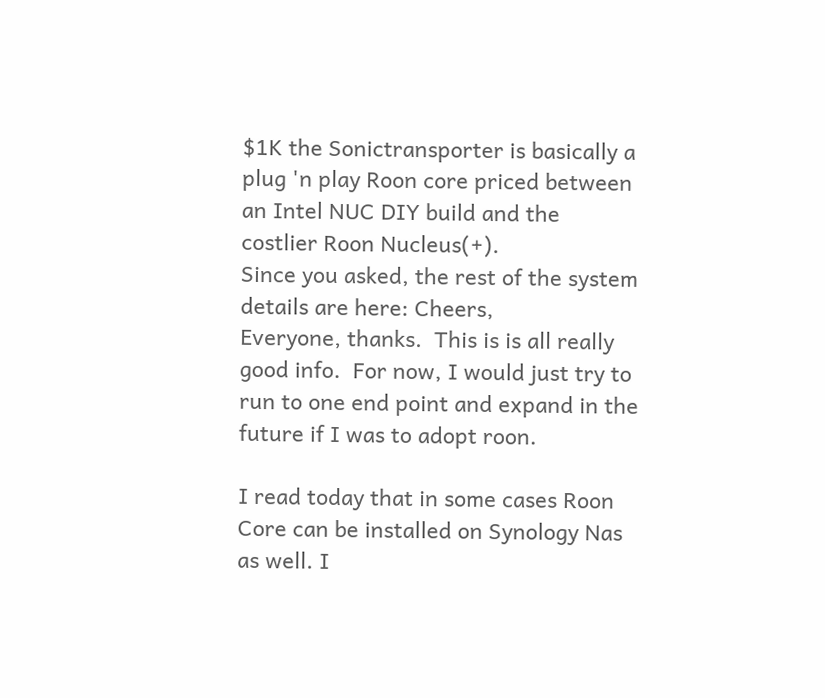$1K the Sonictransporter is basically a plug 'n play Roon core priced between an Intel NUC DIY build and the costlier Roon Nucleus(+).
Since you asked, the rest of the system details are here: Cheers,
Everyone, thanks.  This is is all really good info.  For now, I would just try to run to one end point and expand in the future if I was to adopt roon.

I read today that in some cases Roon Core can be installed on Synology Nas as well. I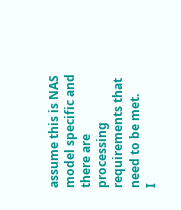assume this is NAS model specific and there are processing requirements that need to be met.
I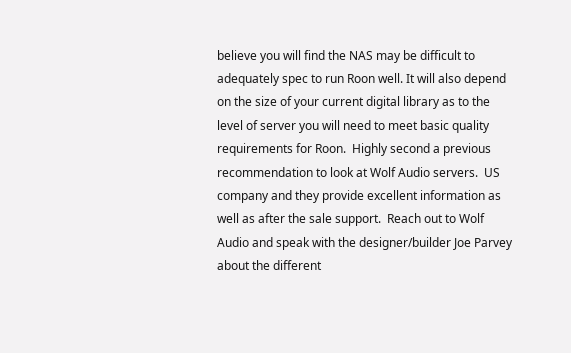believe you will find the NAS may be difficult to adequately spec to run Roon well. It will also depend on the size of your current digital library as to the level of server you will need to meet basic quality requirements for Roon.  Highly second a previous recommendation to look at Wolf Audio servers.  US company and they provide excellent information as well as after the sale support.  Reach out to Wolf Audio and speak with the designer/builder Joe Parvey about the different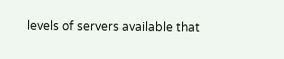levels of servers available that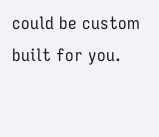could be custom built for you.